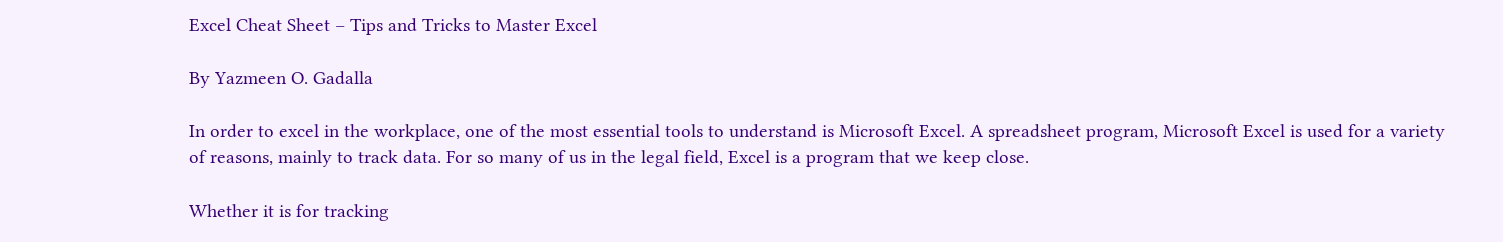Excel Cheat Sheet – Tips and Tricks to Master Excel

By Yazmeen O. Gadalla

In order to excel in the workplace, one of the most essential tools to understand is Microsoft Excel. A spreadsheet program, Microsoft Excel is used for a variety of reasons, mainly to track data. For so many of us in the legal field, Excel is a program that we keep close.

Whether it is for tracking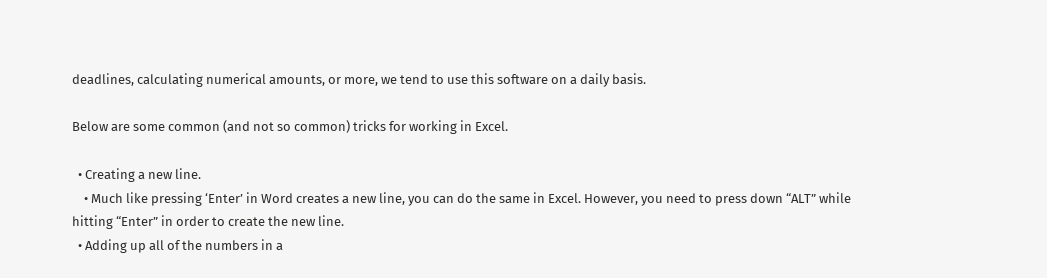deadlines, calculating numerical amounts, or more, we tend to use this software on a daily basis.

Below are some common (and not so common) tricks for working in Excel.

  • Creating a new line.
    • Much like pressing ‘Enter’ in Word creates a new line, you can do the same in Excel. However, you need to press down “ALT” while hitting “Enter” in order to create the new line.
  • Adding up all of the numbers in a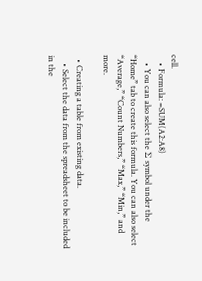cell.
    • Formula: =SUM(A2:A8)
    • You can also select the Σ symbol under the “Home” tab to create this formula. You can also select “Average,” “Count Numbers,” “Max,” “Min,” and more.

  • Creating a table from existing data.
    • Select the data from the spreadsheet to be included in the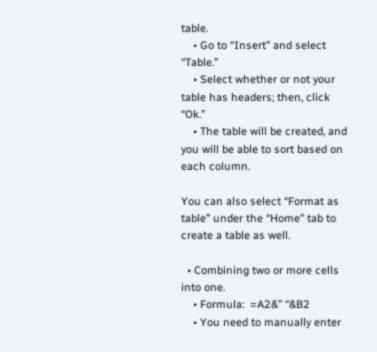table.
    • Go to “Insert” and select “Table.”
    • Select whether or not your table has headers; then, click “Ok.”
    • The table will be created, and you will be able to sort based on each column.

You can also select “Format as table” under the “Home” tab to create a table as well.

  • Combining two or more cells into one.
    • Formula:  =A2&” “&B2
    • You need to manually enter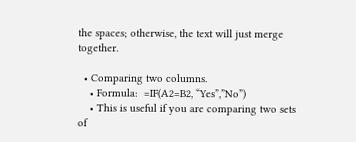the spaces; otherwise, the text will just merge together.

  • Comparing two columns.
    • Formula:  =IF(A2=B2, “Yes”,”No”)
    • This is useful if you are comparing two sets of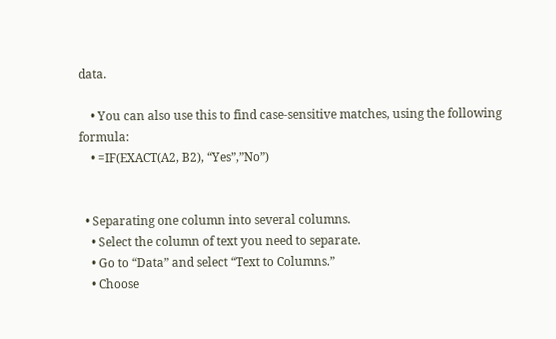data.

    • You can also use this to find case-sensitive matches, using the following formula:
    • =IF(EXACT(A2, B2), “Yes”,”No”)


  • Separating one column into several columns.
    • Select the column of text you need to separate.
    • Go to “Data” and select “Text to Columns.”
    • Choose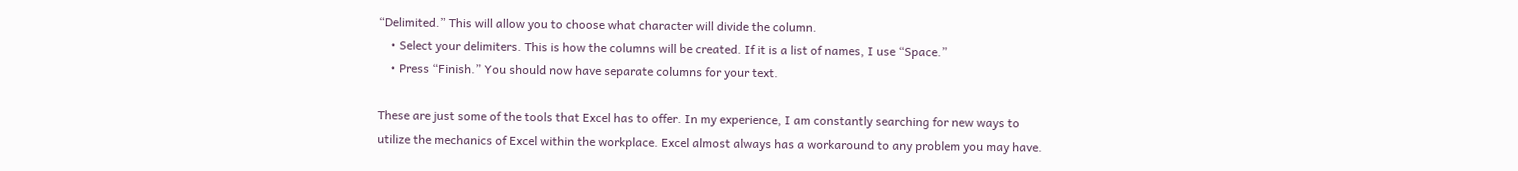“Delimited.” This will allow you to choose what character will divide the column.
    • Select your delimiters. This is how the columns will be created. If it is a list of names, I use “Space.”
    • Press “Finish.” You should now have separate columns for your text.

These are just some of the tools that Excel has to offer. In my experience, I am constantly searching for new ways to utilize the mechanics of Excel within the workplace. Excel almost always has a workaround to any problem you may have.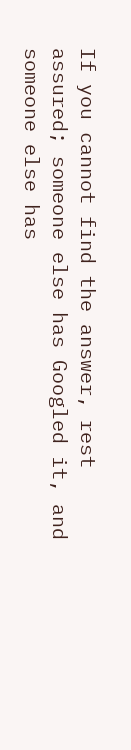If you cannot find the answer, rest assured; someone else has Googled it, and someone else has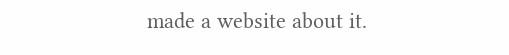made a website about it.